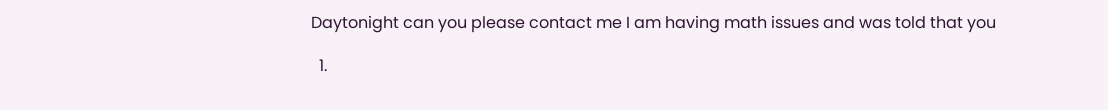Daytonight can you please contact me I am having math issues and was told that you

  1.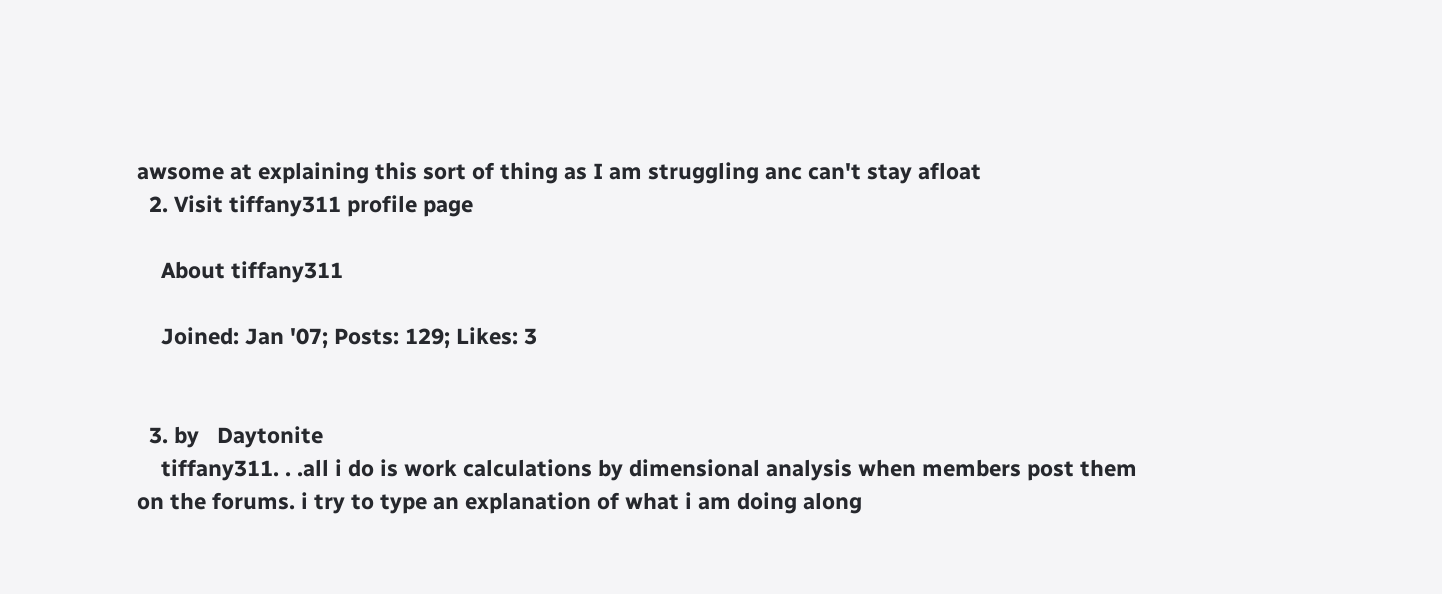awsome at explaining this sort of thing as I am struggling anc can't stay afloat
  2. Visit tiffany311 profile page

    About tiffany311

    Joined: Jan '07; Posts: 129; Likes: 3


  3. by   Daytonite
    tiffany311. . .all i do is work calculations by dimensional analysis when members post them on the forums. i try to type an explanation of what i am doing along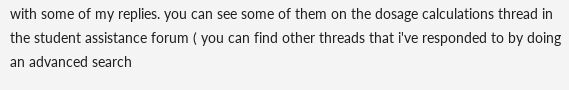with some of my replies. you can see some of them on the dosage calculations thread in the student assistance forum ( you can find other threads that i've responded to by doing an advanced search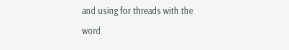and using for threads with the word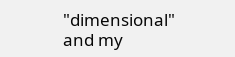"dimensional" and my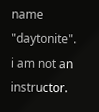name "daytonite". i am not an instructor.